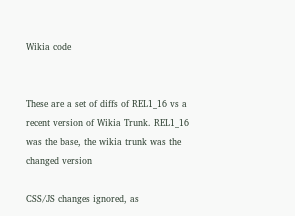Wikia code


These are a set of diffs of REL1_16 vs a recent version of Wikia Trunk. REL1_16 was the base, the wikia trunk was the changed version

CSS/JS changes ignored, as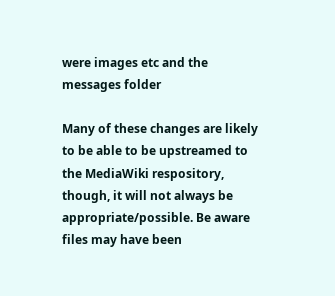were images etc and the messages folder

Many of these changes are likely to be able to be upstreamed to the MediaWiki respository, though, it will not always be appropriate/possible. Be aware files may have been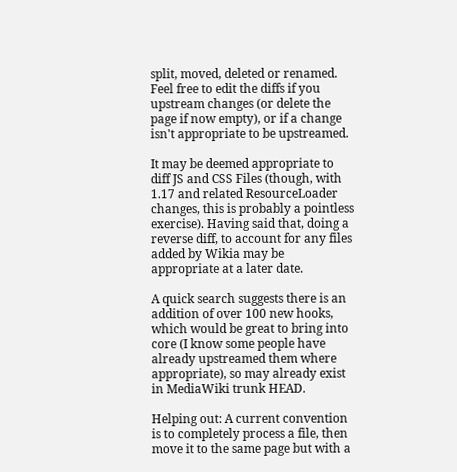split, moved, deleted or renamed. Feel free to edit the diffs if you upstream changes (or delete the page if now empty), or if a change isn't appropriate to be upstreamed.

It may be deemed appropriate to diff JS and CSS Files (though, with 1.17 and related ResourceLoader changes, this is probably a pointless exercise). Having said that, doing a reverse diff, to account for any files added by Wikia may be appropriate at a later date.

A quick search suggests there is an addition of over 100 new hooks, which would be great to bring into core (I know some people have already upstreamed them where appropriate), so may already exist in MediaWiki trunk HEAD.

Helping out: A current convention is to completely process a file, then move it to the same page but with a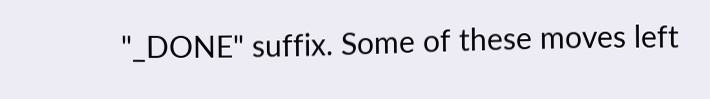"_DONE" suffix. Some of these moves left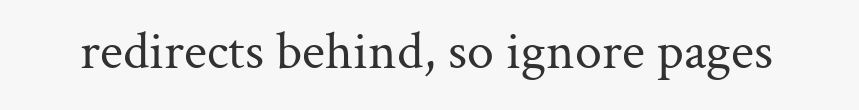redirects behind, so ignore pages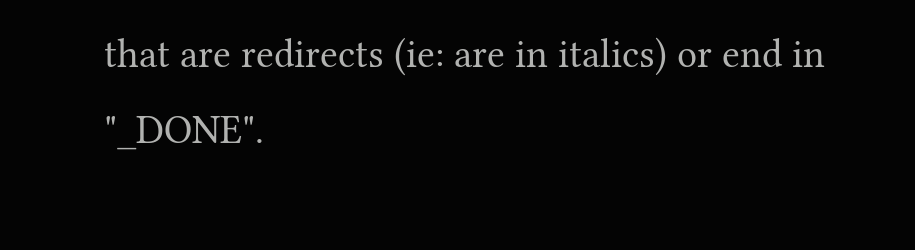that are redirects (ie: are in italics) or end in "_DONE".